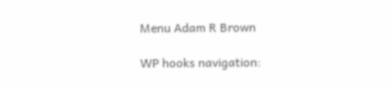Menu Adam R Brown

WP hooks navigation: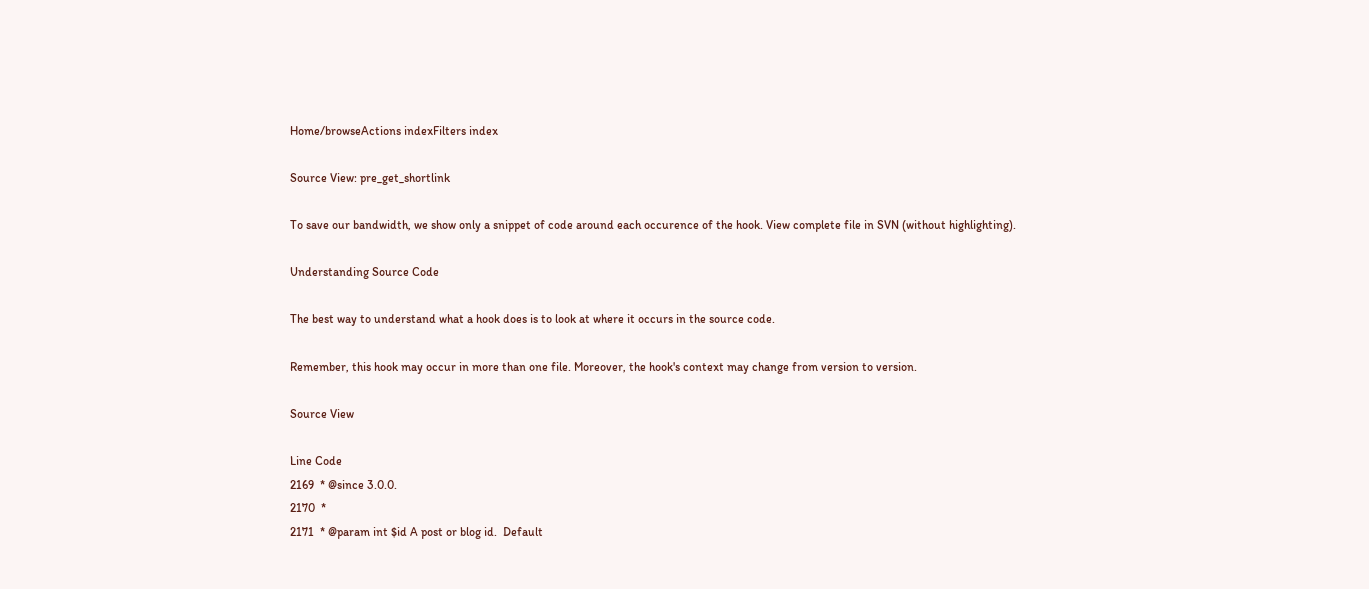Home/browseActions indexFilters index

Source View: pre_get_shortlink

To save our bandwidth, we show only a snippet of code around each occurence of the hook. View complete file in SVN (without highlighting).

Understanding Source Code

The best way to understand what a hook does is to look at where it occurs in the source code.

Remember, this hook may occur in more than one file. Moreover, the hook's context may change from version to version.

Source View

Line Code
2169  * @since 3.0.0.
2170  *
2171  * @param int $id A post or blog id.  Default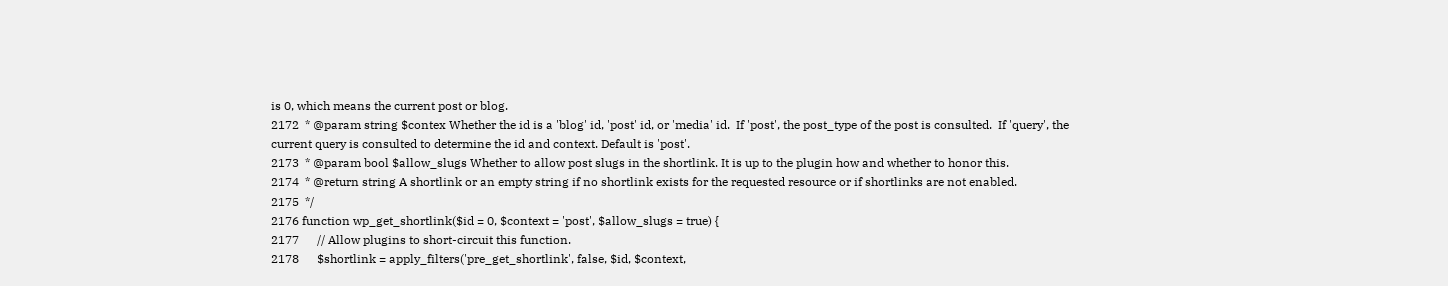is 0, which means the current post or blog.
2172  * @param string $contex Whether the id is a 'blog' id, 'post' id, or 'media' id.  If 'post', the post_type of the post is consulted.  If 'query', the current query is consulted to determine the id and context. Default is 'post'.
2173  * @param bool $allow_slugs Whether to allow post slugs in the shortlink. It is up to the plugin how and whether to honor this.
2174  * @return string A shortlink or an empty string if no shortlink exists for the requested resource or if shortlinks are not enabled.
2175  */
2176 function wp_get_shortlink($id = 0, $context = 'post', $allow_slugs = true) {
2177      // Allow plugins to short-circuit this function.
2178      $shortlink = apply_filters('pre_get_shortlink', false, $id, $context,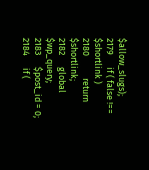$allow_slugs);
2179      if ( false !== $shortlink )
2180           return $shortlink;
2182      global $wp_query;
2183      $post_id = 0;
2184      if (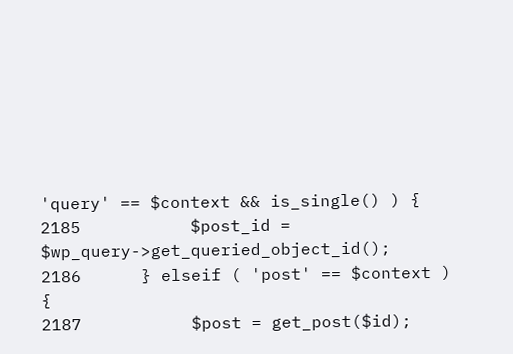'query' == $context && is_single() ) {
2185           $post_id = $wp_query->get_queried_object_id();
2186      } elseif ( 'post' == $context ) {
2187           $post = get_post($id);